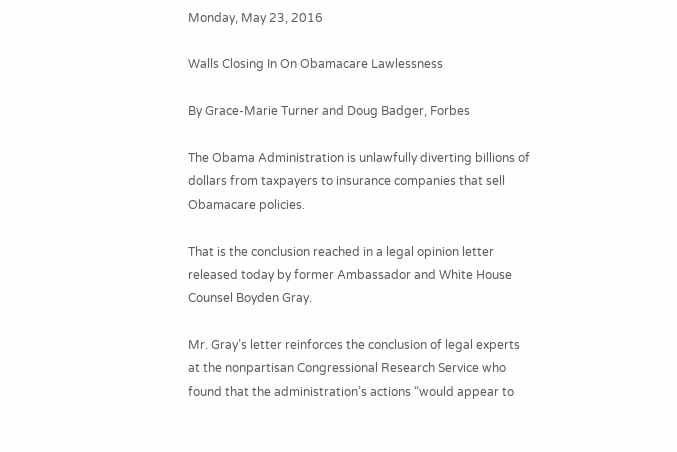Monday, May 23, 2016

Walls Closing In On Obamacare Lawlessness

By Grace-Marie Turner and Doug Badger, Forbes

The Obama Administration is unlawfully diverting billions of dollars from taxpayers to insurance companies that sell Obamacare policies.

That is the conclusion reached in a legal opinion letter released today by former Ambassador and White House Counsel Boyden Gray.

Mr. Gray’s letter reinforces the conclusion of legal experts at the nonpartisan Congressional Research Service who found that the administration’s actions “would appear to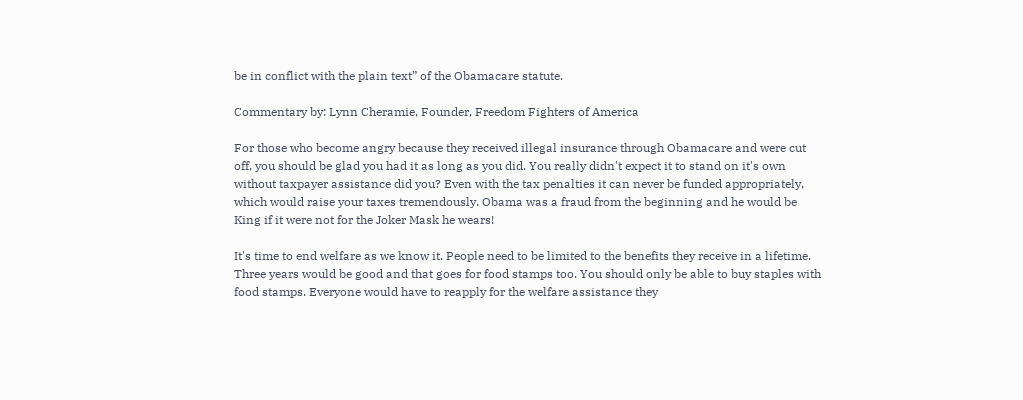be in conflict with the plain text” of the Obamacare statute.

Commentary by: Lynn Cheramie, Founder, Freedom Fighters of America

For those who become angry because they received illegal insurance through Obamacare and were cut off, you should be glad you had it as long as you did. You really didn't expect it to stand on it's own without taxpayer assistance did you? Even with the tax penalties it can never be funded appropriately, which would raise your taxes tremendously. Obama was a fraud from the beginning and he would be King if it were not for the Joker Mask he wears!

It's time to end welfare as we know it. People need to be limited to the benefits they receive in a lifetime. Three years would be good and that goes for food stamps too. You should only be able to buy staples with food stamps. Everyone would have to reapply for the welfare assistance they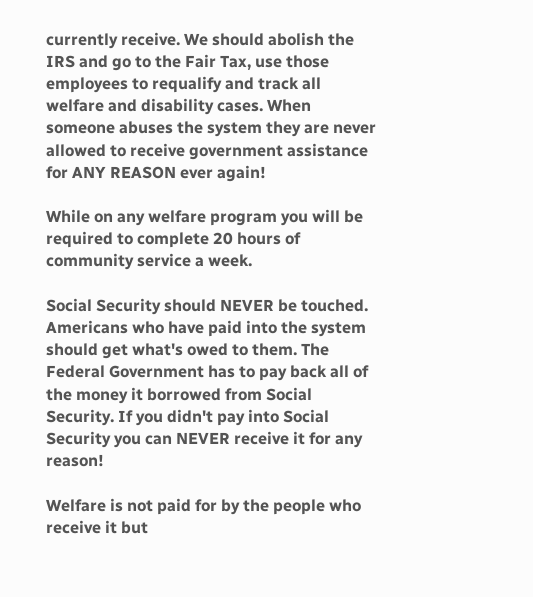currently receive. We should abolish the IRS and go to the Fair Tax, use those employees to requalify and track all welfare and disability cases. When someone abuses the system they are never allowed to receive government assistance for ANY REASON ever again!

While on any welfare program you will be required to complete 20 hours of community service a week.

Social Security should NEVER be touched. Americans who have paid into the system should get what's owed to them. The Federal Government has to pay back all of the money it borrowed from Social Security. If you didn't pay into Social Security you can NEVER receive it for any reason!

Welfare is not paid for by the people who receive it but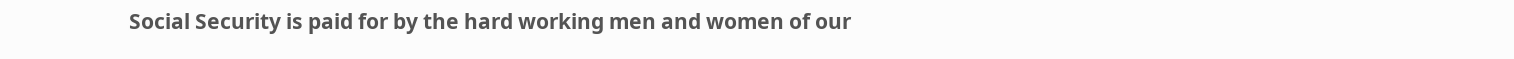Social Security is paid for by the hard working men and women of our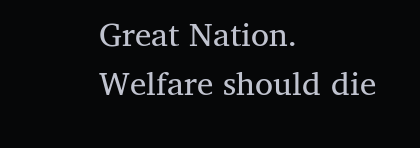Great Nation. Welfare should die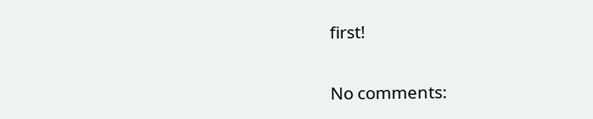first!


No comments: